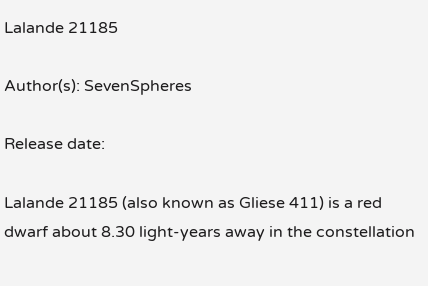Lalande 21185

Author(s): SevenSpheres

Release date:

Lalande 21185 (also known as Gliese 411) is a red dwarf about 8.30 light-years away in the constellation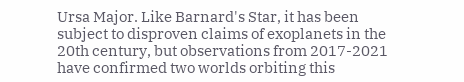Ursa Major. Like Barnard's Star, it has been subject to disproven claims of exoplanets in the 20th century, but observations from 2017-2021 have confirmed two worlds orbiting this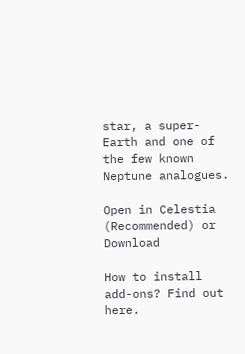star, a super-Earth and one of the few known Neptune analogues.

Open in Celestia (Recommended) or Download

How to install add-ons? Find out here.